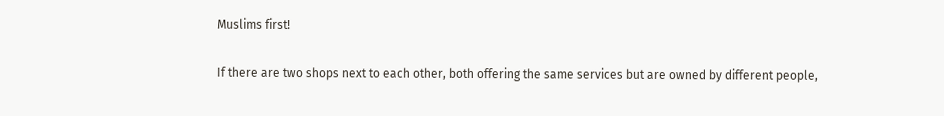Muslims first!

If there are two shops next to each other, both offering the same services but are owned by different people,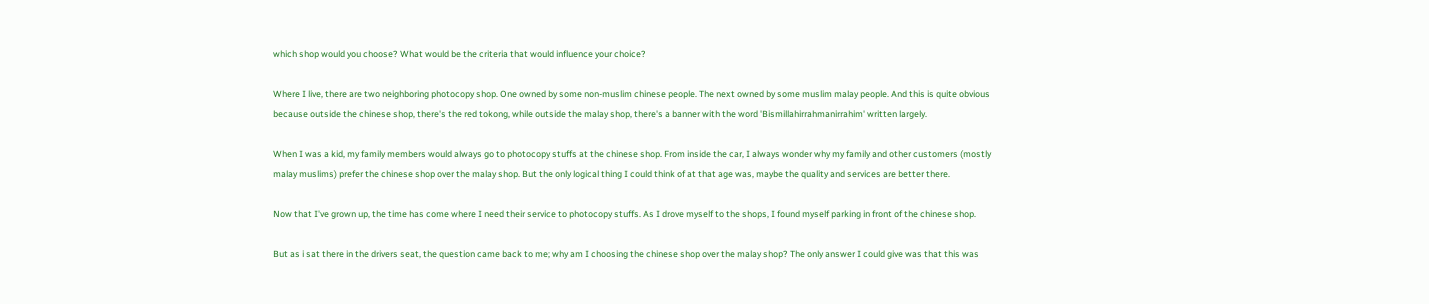which shop would you choose? What would be the criteria that would influence your choice?

Where I live, there are two neighboring photocopy shop. One owned by some non-muslim chinese people. The next owned by some muslim malay people. And this is quite obvious because outside the chinese shop, there's the red tokong, while outside the malay shop, there's a banner with the word 'Bismillahirrahmanirrahim' written largely.

When I was a kid, my family members would always go to photocopy stuffs at the chinese shop. From inside the car, I always wonder why my family and other customers (mostly malay muslims) prefer the chinese shop over the malay shop. But the only logical thing I could think of at that age was, maybe the quality and services are better there.

Now that I've grown up, the time has come where I need their service to photocopy stuffs. As I drove myself to the shops, I found myself parking in front of the chinese shop.

But as i sat there in the drivers seat, the question came back to me; why am I choosing the chinese shop over the malay shop? The only answer I could give was that this was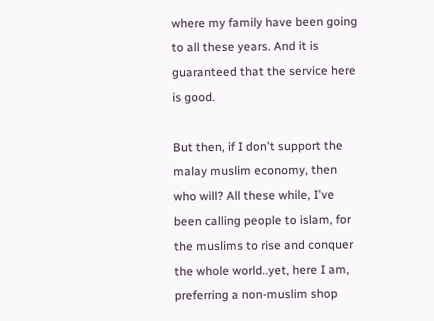where my family have been going to all these years. And it is guaranteed that the service here is good.

But then, if I don't support the malay muslim economy, then who will? All these while, I've been calling people to islam, for the muslims to rise and conquer the whole world..yet, here I am, preferring a non-muslim shop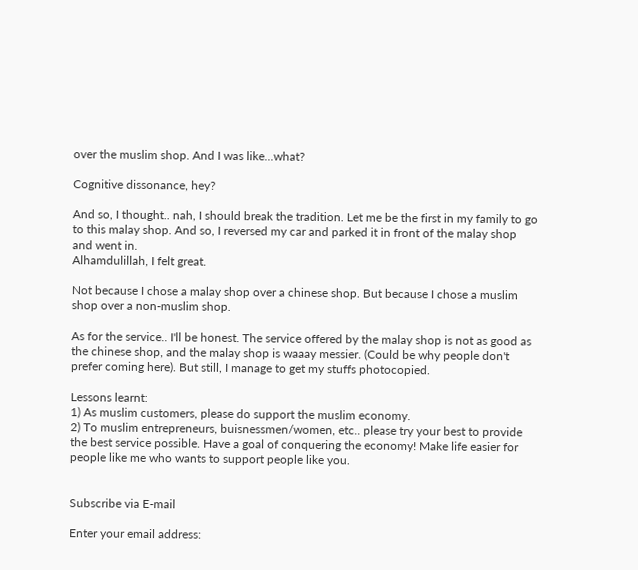over the muslim shop. And I was like...what?

Cognitive dissonance, hey?

And so, I thought.. nah, I should break the tradition. Let me be the first in my family to go to this malay shop. And so, I reversed my car and parked it in front of the malay shop and went in.
Alhamdulillah, I felt great.

Not because I chose a malay shop over a chinese shop. But because I chose a muslim shop over a non-muslim shop.

As for the service.. I'll be honest. The service offered by the malay shop is not as good as the chinese shop, and the malay shop is waaay messier. (Could be why people don't prefer coming here). But still, I manage to get my stuffs photocopied.

Lessons learnt:
1) As muslim customers, please do support the muslim economy.
2) To muslim entrepreneurs, buisnessmen/women, etc.. please try your best to provide the best service possible. Have a goal of conquering the economy! Make life easier for people like me who wants to support people like you.


Subscribe via E-mail

Enter your email address: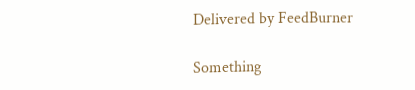Delivered by FeedBurner

Something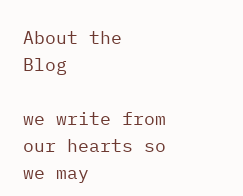About the Blog

we write from our hearts so we may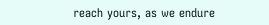reach yours, as we endure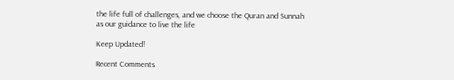the life full of challenges, and we choose the Quran and Sunnah as our guidance to live the life

Keep Updated!

Recent Comments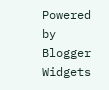Powered by Blogger Widgets